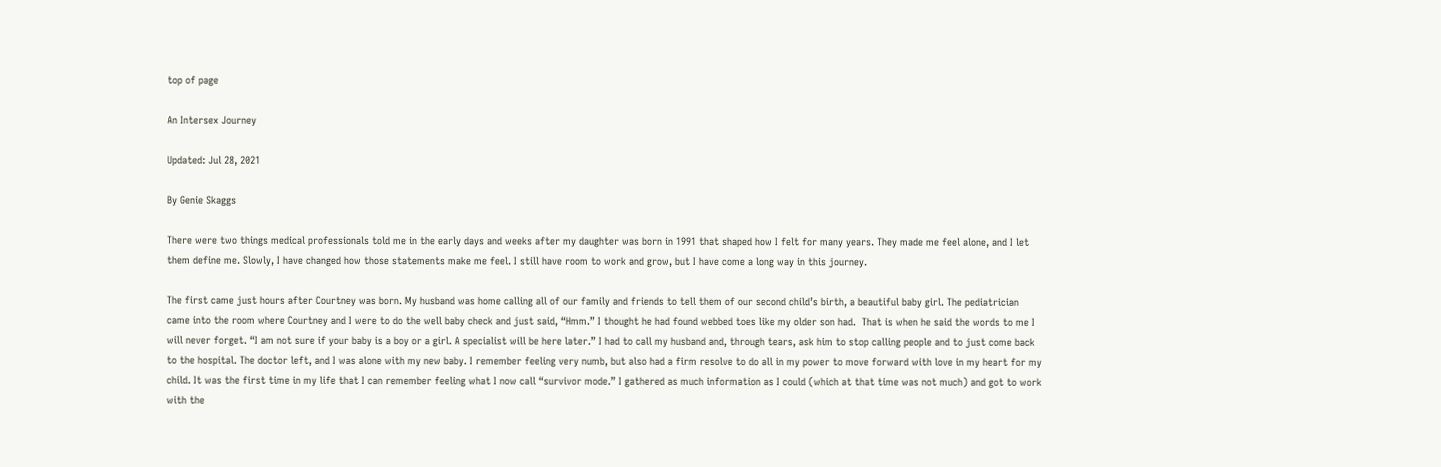top of page

An Intersex Journey

Updated: Jul 28, 2021

By Genie Skaggs

There were two things medical professionals told me in the early days and weeks after my daughter was born in 1991 that shaped how I felt for many years. They made me feel alone, and I let them define me. Slowly, I have changed how those statements make me feel. I still have room to work and grow, but I have come a long way in this journey.

The first came just hours after Courtney was born. My husband was home calling all of our family and friends to tell them of our second child’s birth, a beautiful baby girl. The pediatrician came into the room where Courtney and I were to do the well baby check and just said, “Hmm.” I thought he had found webbed toes like my older son had.  That is when he said the words to me I will never forget. “I am not sure if your baby is a boy or a girl. A specialist will be here later.” I had to call my husband and, through tears, ask him to stop calling people and to just come back to the hospital. The doctor left, and I was alone with my new baby. I remember feeling very numb, but also had a firm resolve to do all in my power to move forward with love in my heart for my child. It was the first time in my life that I can remember feeling what I now call “survivor mode.” I gathered as much information as I could (which at that time was not much) and got to work with the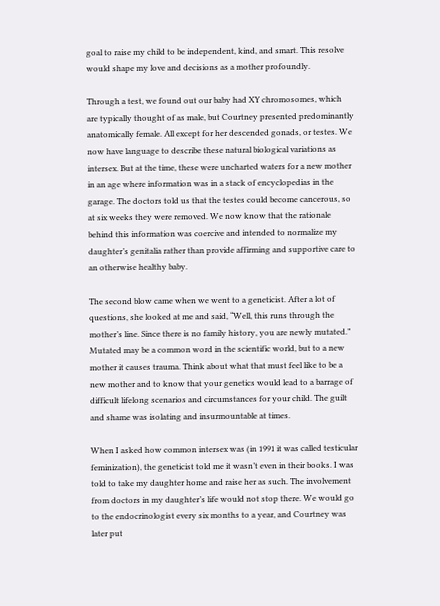goal to raise my child to be independent, kind, and smart. This resolve would shape my love and decisions as a mother profoundly.

Through a test, we found out our baby had XY chromosomes, which are typically thought of as male, but Courtney presented predominantly anatomically female. All except for her descended gonads, or testes. We now have language to describe these natural biological variations as intersex. But at the time, these were uncharted waters for a new mother in an age where information was in a stack of encyclopedias in the garage. The doctors told us that the testes could become cancerous, so at six weeks they were removed. We now know that the rationale behind this information was coercive and intended to normalize my daughter’s genitalia rather than provide affirming and supportive care to an otherwise healthy baby.

The second blow came when we went to a geneticist. After a lot of questions, she looked at me and said, “Well, this runs through the mother’s line. Since there is no family history, you are newly mutated.” Mutated may be a common word in the scientific world, but to a new mother it causes trauma. Think about what that must feel like to be a new mother and to know that your genetics would lead to a barrage of difficult lifelong scenarios and circumstances for your child. The guilt and shame was isolating and insurmountable at times.

When I asked how common intersex was (in 1991 it was called testicular feminization), the geneticist told me it wasn’t even in their books. I was told to take my daughter home and raise her as such. The involvement from doctors in my daughter’s life would not stop there. We would go to the endocrinologist every six months to a year, and Courtney was later put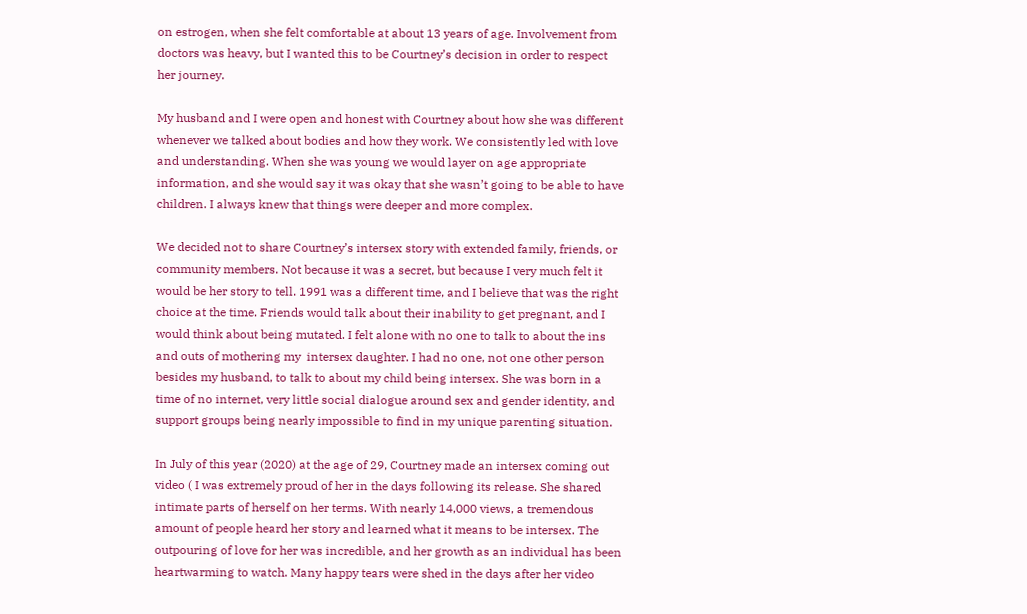on estrogen, when she felt comfortable at about 13 years of age. Involvement from doctors was heavy, but I wanted this to be Courtney’s decision in order to respect her journey.

My husband and I were open and honest with Courtney about how she was different whenever we talked about bodies and how they work. We consistently led with love and understanding. When she was young we would layer on age appropriate information, and she would say it was okay that she wasn’t going to be able to have children. I always knew that things were deeper and more complex.

We decided not to share Courtney’s intersex story with extended family, friends, or community members. Not because it was a secret, but because I very much felt it would be her story to tell. 1991 was a different time, and I believe that was the right choice at the time. Friends would talk about their inability to get pregnant, and I would think about being mutated. I felt alone with no one to talk to about the ins and outs of mothering my  intersex daughter. I had no one, not one other person besides my husband, to talk to about my child being intersex. She was born in a time of no internet, very little social dialogue around sex and gender identity, and support groups being nearly impossible to find in my unique parenting situation.

In July of this year (2020) at the age of 29, Courtney made an intersex coming out video ( I was extremely proud of her in the days following its release. She shared intimate parts of herself on her terms. With nearly 14,000 views, a tremendous amount of people heard her story and learned what it means to be intersex. The outpouring of love for her was incredible, and her growth as an individual has been heartwarming to watch. Many happy tears were shed in the days after her video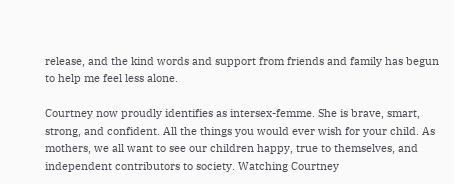release, and the kind words and support from friends and family has begun to help me feel less alone.

Courtney now proudly identifies as intersex-femme. She is brave, smart, strong, and confident. All the things you would ever wish for your child. As mothers, we all want to see our children happy, true to themselves, and independent contributors to society. Watching Courtney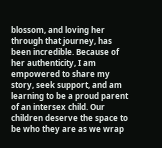blossom, and loving her through that journey, has been incredible. Because of her authenticity, I am empowered to share my story, seek support, and am learning to be a proud parent of an intersex child. Our children deserve the space to be who they are as we wrap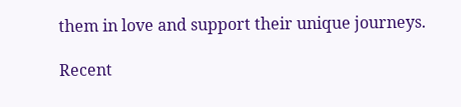them in love and support their unique journeys.

Recent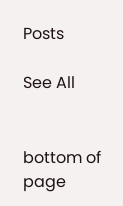Posts

See All


bottom of page